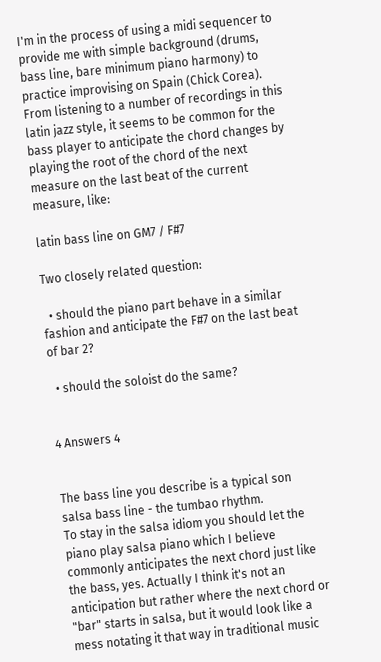I'm in the process of using a midi sequencer to provide me with simple background (drums, bass line, bare minimum piano harmony) to practice improvising on Spain (Chick Corea). From listening to a number of recordings in this latin jazz style, it seems to be common for the bass player to anticipate the chord changes by playing the root of the chord of the next measure on the last beat of the current measure, like:

latin bass line on GM7 / F#7

Two closely related question:

  • should the piano part behave in a similar fashion and anticipate the F#7 on the last beat of bar 2?

  • should the soloist do the same?


4 Answers 4


The bass line you describe is a typical son salsa bass line - the tumbao rhythm.
To stay in the salsa idiom you should let the piano play salsa piano which I believe commonly anticipates the next chord just like the bass, yes. Actually I think it's not an anticipation but rather where the next chord or "bar" starts in salsa, but it would look like a mess notating it that way in traditional music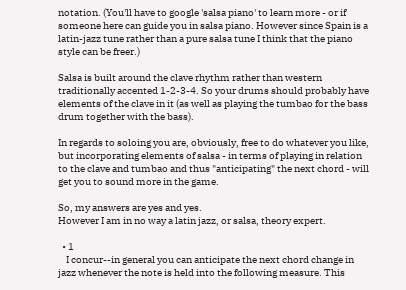notation. (You'll have to google 'salsa piano' to learn more - or if someone here can guide you in salsa piano. However since Spain is a latin-jazz tune rather than a pure salsa tune I think that the piano style can be freer.)

Salsa is built around the clave rhythm rather than western traditionally accented 1-2-3-4. So your drums should probably have elements of the clave in it (as well as playing the tumbao for the bass drum together with the bass).

In regards to soloing you are, obviously, free to do whatever you like, but incorporating elements of salsa - in terms of playing in relation to the clave and tumbao and thus "anticipating" the next chord - will get you to sound more in the game.

So, my answers are yes and yes.
However I am in no way a latin jazz, or salsa, theory expert.

  • 1
    I concur--in general you can anticipate the next chord change in jazz whenever the note is held into the following measure. This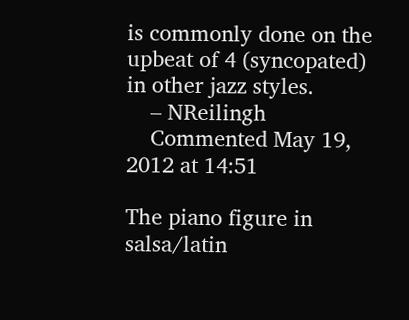is commonly done on the upbeat of 4 (syncopated) in other jazz styles.
    – NReilingh
    Commented May 19, 2012 at 14:51

The piano figure in salsa/latin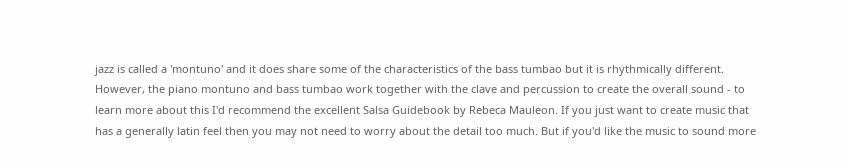jazz is called a 'montuno' and it does share some of the characteristics of the bass tumbao but it is rhythmically different. However, the piano montuno and bass tumbao work together with the clave and percussion to create the overall sound - to learn more about this I'd recommend the excellent Salsa Guidebook by Rebeca Mauleon. If you just want to create music that has a generally latin feel then you may not need to worry about the detail too much. But if you'd like the music to sound more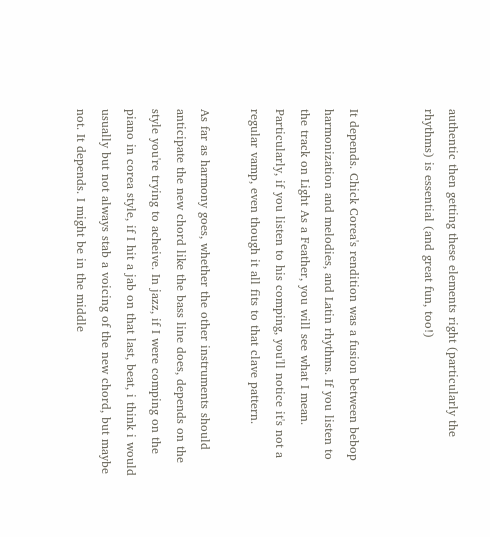authentic then getting these elements right (particularly the rhythms) is essential (and great fun, too!)


It depends. Chick Corea's rendition was a fusion between bebop harmonization and melodies, and Latin rhythms. If you listen to the track on Light As a Feather, you will see what I mean. Particularly, if you listen to his comping, you'll notice it's not a regular vamp, even though it all fits to that clave pattern.

As far as harmony goes, whether the other instruments should anticipate the new chord like the bass line does, depends on the style you're trying to acheive. In jazz, if I were comping on the piano in corea style, if I hit a jab on that last, beat, i think i would usually but not always stab a voicing of the new chord, but maybe not. It depends. I might be in the middle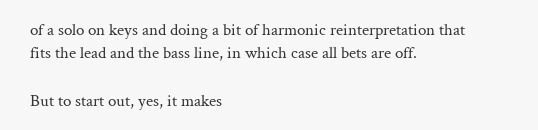of a solo on keys and doing a bit of harmonic reinterpretation that fits the lead and the bass line, in which case all bets are off.

But to start out, yes, it makes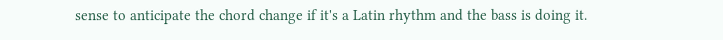sense to anticipate the chord change if it's a Latin rhythm and the bass is doing it.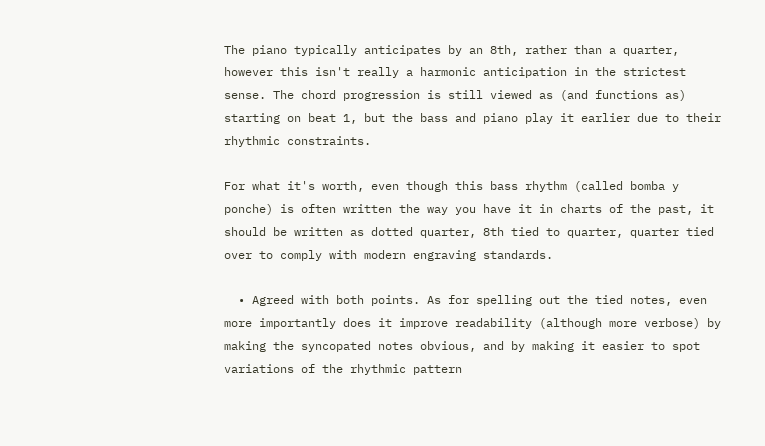The piano typically anticipates by an 8th, rather than a quarter, however this isn't really a harmonic anticipation in the strictest sense. The chord progression is still viewed as (and functions as) starting on beat 1, but the bass and piano play it earlier due to their rhythmic constraints.

For what it's worth, even though this bass rhythm (called bomba y ponche) is often written the way you have it in charts of the past, it should be written as dotted quarter, 8th tied to quarter, quarter tied over to comply with modern engraving standards.

  • Agreed with both points. As for spelling out the tied notes, even more importantly does it improve readability (although more verbose) by making the syncopated notes obvious, and by making it easier to spot variations of the rhythmic pattern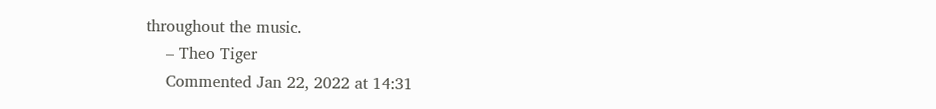throughout the music.
    – Theo Tiger
    Commented Jan 22, 2022 at 14:31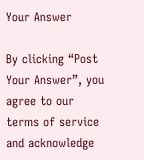Your Answer

By clicking “Post Your Answer”, you agree to our terms of service and acknowledge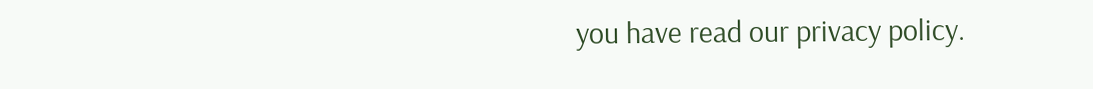you have read our privacy policy.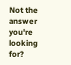Not the answer you're looking for?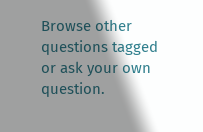Browse other questions tagged or ask your own question.